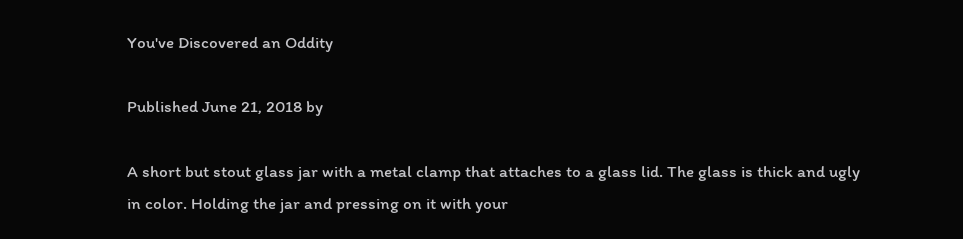You've Discovered an Oddity

Published June 21, 2018 by

A short but stout glass jar with a metal clamp that attaches to a glass lid. The glass is thick and ugly in color. Holding the jar and pressing on it with your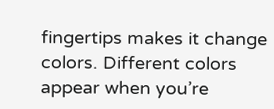fingertips makes it change colors. Different colors appear when you’re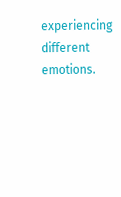experiencing different emotions.